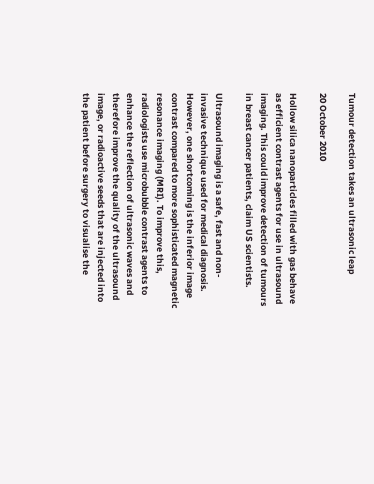Tumour detection takes an ultrasonic leap

20 October 2010

Hollow silica nanoparticles filled with gas behave as efficient contrast agents for use in ultrasound imaging. This could improve detection of tumours in breast cancer patients, claim US scientists.

Ultrasound imaging is a safe, fast and non-invasive technique used for medical diagnosis. However, one shortcoming is the inferior image contrast compared to more sophisticated magnetic resonance imaging (MRI). To improve this, radiologists use microbubble contrast agents to enhance the reflection of ultrasonic waves and therefore improve the quality of the ultrasound image, or radioactive seeds that are injected into the patient before surgery to visualise the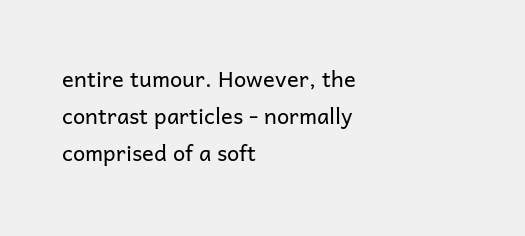entire tumour. However, the contrast particles - normally comprised of a soft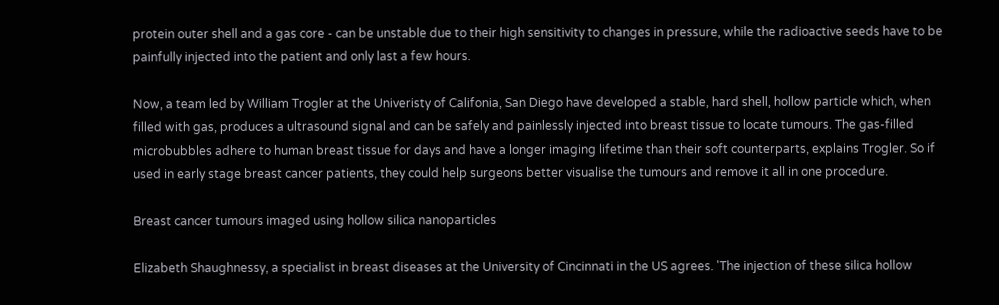protein outer shell and a gas core - can be unstable due to their high sensitivity to changes in pressure, while the radioactive seeds have to be painfully injected into the patient and only last a few hours.

Now, a team led by William Trogler at the Univeristy of Califonia, San Diego have developed a stable, hard shell, hollow particle which, when filled with gas, produces a ultrasound signal and can be safely and painlessly injected into breast tissue to locate tumours. The gas-filled microbubbles adhere to human breast tissue for days and have a longer imaging lifetime than their soft counterparts, explains Trogler. So if used in early stage breast cancer patients, they could help surgeons better visualise the tumours and remove it all in one procedure.

Breast cancer tumours imaged using hollow silica nanoparticles

Elizabeth Shaughnessy, a specialist in breast diseases at the University of Cincinnati in the US agrees. 'The injection of these silica hollow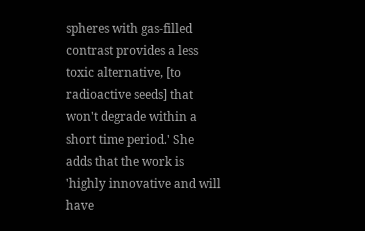spheres with gas-filled contrast provides a less toxic alternative, [to radioactive seeds] that won't degrade within a short time period.' She adds that the work is 'highly innovative and will have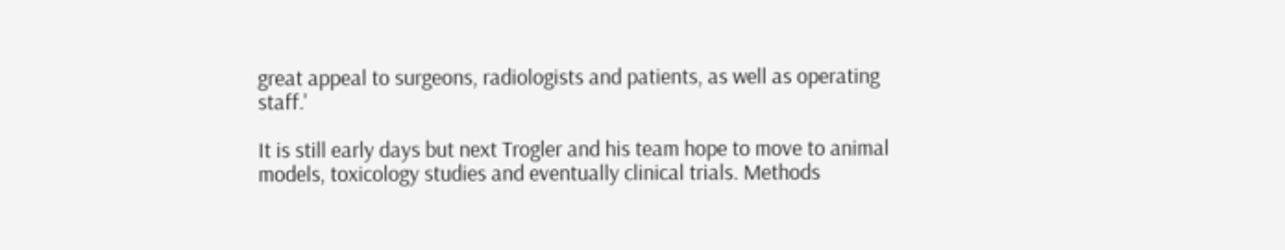great appeal to surgeons, radiologists and patients, as well as operating staff.'

It is still early days but next Trogler and his team hope to move to animal models, toxicology studies and eventually clinical trials. Methods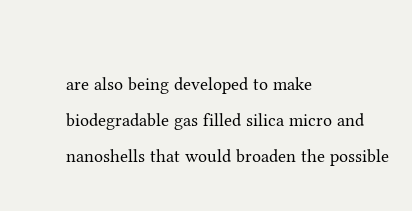are also being developed to make biodegradable gas filled silica micro and nanoshells that would broaden the possible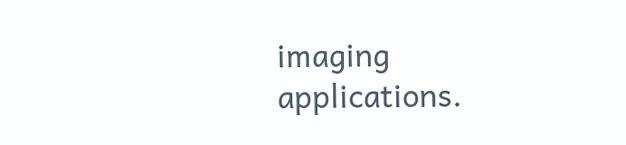imaging applications.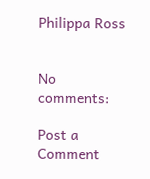Philippa Ross


No comments:

Post a Comment